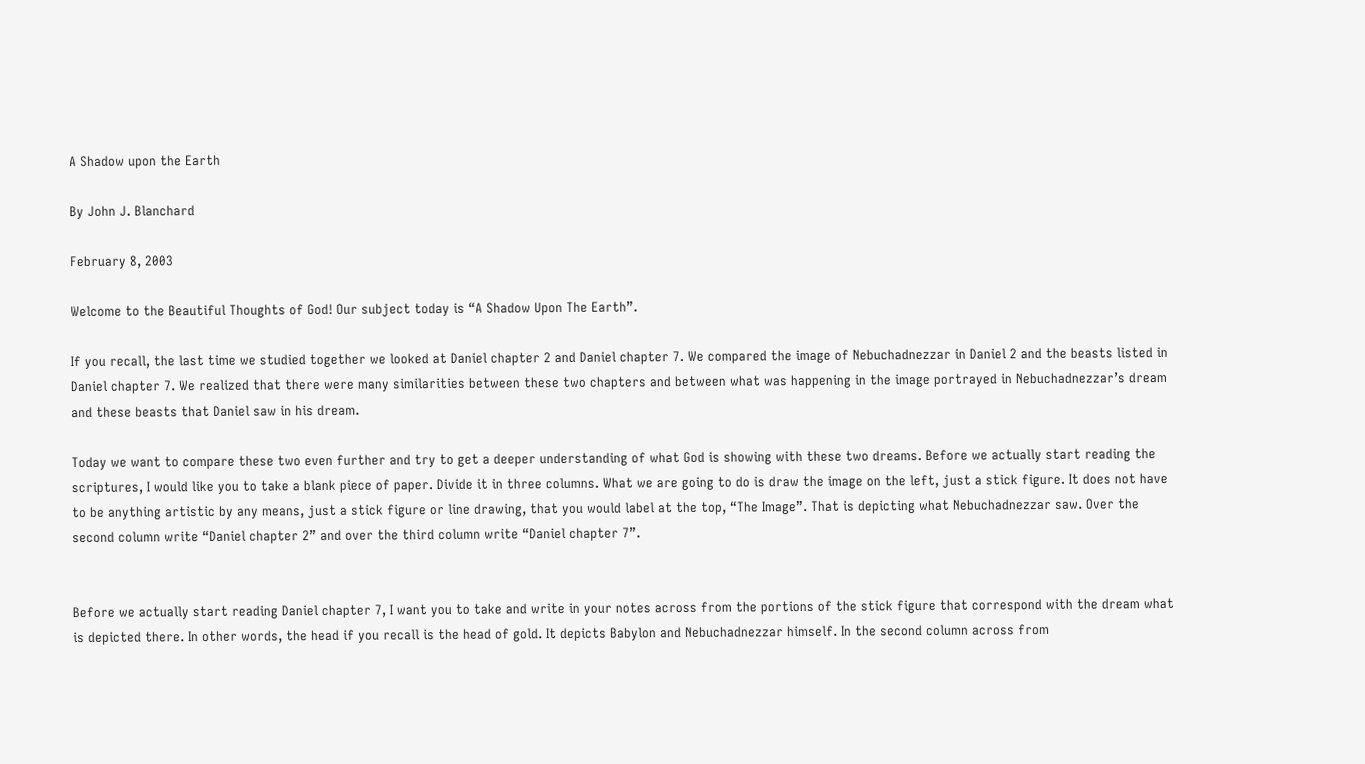A Shadow upon the Earth

By John J. Blanchard

February 8, 2003

Welcome to the Beautiful Thoughts of God! Our subject today is “A Shadow Upon The Earth”.

If you recall, the last time we studied together we looked at Daniel chapter 2 and Daniel chapter 7. We compared the image of Nebuchadnezzar in Daniel 2 and the beasts listed in Daniel chapter 7. We realized that there were many similarities between these two chapters and between what was happening in the image portrayed in Nebuchadnezzar’s dream and these beasts that Daniel saw in his dream.

Today we want to compare these two even further and try to get a deeper understanding of what God is showing with these two dreams. Before we actually start reading the scriptures, I would like you to take a blank piece of paper. Divide it in three columns. What we are going to do is draw the image on the left, just a stick figure. It does not have to be anything artistic by any means, just a stick figure or line drawing, that you would label at the top, “The Image”. That is depicting what Nebuchadnezzar saw. Over the second column write “Daniel chapter 2” and over the third column write “Daniel chapter 7”.


Before we actually start reading Daniel chapter 7, I want you to take and write in your notes across from the portions of the stick figure that correspond with the dream what is depicted there. In other words, the head if you recall is the head of gold. It depicts Babylon and Nebuchadnezzar himself. In the second column across from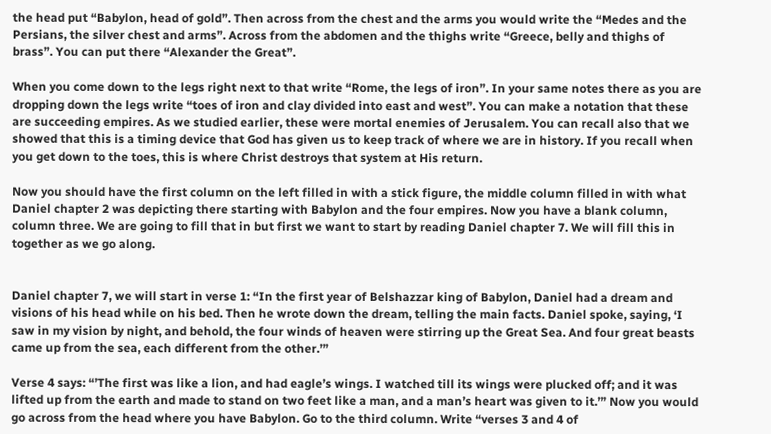the head put “Babylon, head of gold”. Then across from the chest and the arms you would write the “Medes and the Persians, the silver chest and arms”. Across from the abdomen and the thighs write “Greece, belly and thighs of brass”. You can put there “Alexander the Great”.

When you come down to the legs right next to that write “Rome, the legs of iron”. In your same notes there as you are dropping down the legs write “toes of iron and clay divided into east and west”. You can make a notation that these are succeeding empires. As we studied earlier, these were mortal enemies of Jerusalem. You can recall also that we showed that this is a timing device that God has given us to keep track of where we are in history. If you recall when you get down to the toes, this is where Christ destroys that system at His return.

Now you should have the first column on the left filled in with a stick figure, the middle column filled in with what Daniel chapter 2 was depicting there starting with Babylon and the four empires. Now you have a blank column, column three. We are going to fill that in but first we want to start by reading Daniel chapter 7. We will fill this in together as we go along.


Daniel chapter 7, we will start in verse 1: “In the first year of Belshazzar king of Babylon, Daniel had a dream and visions of his head while on his bed. Then he wrote down the dream, telling the main facts. Daniel spoke, saying, ‘I saw in my vision by night, and behold, the four winds of heaven were stirring up the Great Sea. And four great beasts came up from the sea, each different from the other.’”

Verse 4 says: “’The first was like a lion, and had eagle’s wings. I watched till its wings were plucked off; and it was lifted up from the earth and made to stand on two feet like a man, and a man’s heart was given to it.’” Now you would go across from the head where you have Babylon. Go to the third column. Write “verses 3 and 4 of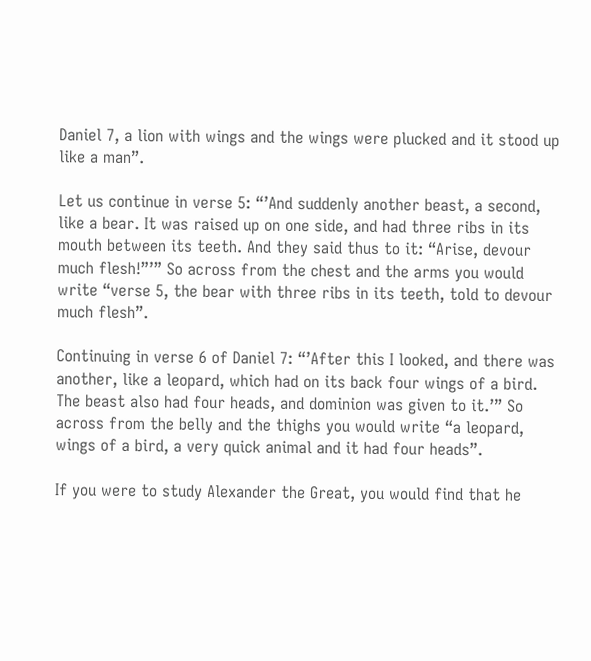Daniel 7, a lion with wings and the wings were plucked and it stood up like a man”.

Let us continue in verse 5: “’And suddenly another beast, a second, like a bear. It was raised up on one side, and had three ribs in its mouth between its teeth. And they said thus to it: “Arise, devour much flesh!”’” So across from the chest and the arms you would write “verse 5, the bear with three ribs in its teeth, told to devour much flesh”.

Continuing in verse 6 of Daniel 7: “’After this I looked, and there was another, like a leopard, which had on its back four wings of a bird. The beast also had four heads, and dominion was given to it.’” So across from the belly and the thighs you would write “a leopard, wings of a bird, a very quick animal and it had four heads”.

If you were to study Alexander the Great, you would find that he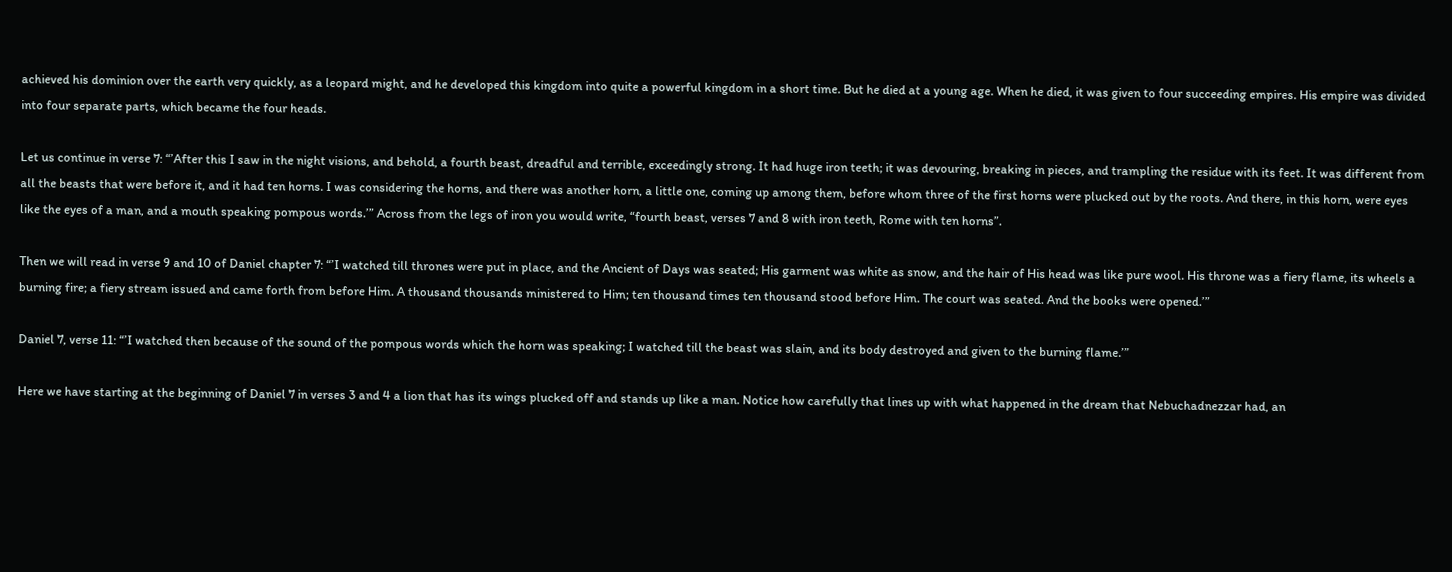achieved his dominion over the earth very quickly, as a leopard might, and he developed this kingdom into quite a powerful kingdom in a short time. But he died at a young age. When he died, it was given to four succeeding empires. His empire was divided into four separate parts, which became the four heads.

Let us continue in verse 7: “’After this I saw in the night visions, and behold, a fourth beast, dreadful and terrible, exceedingly strong. It had huge iron teeth; it was devouring, breaking in pieces, and trampling the residue with its feet. It was different from all the beasts that were before it, and it had ten horns. I was considering the horns, and there was another horn, a little one, coming up among them, before whom three of the first horns were plucked out by the roots. And there, in this horn, were eyes like the eyes of a man, and a mouth speaking pompous words.’” Across from the legs of iron you would write, “fourth beast, verses 7 and 8 with iron teeth, Rome with ten horns”.

Then we will read in verse 9 and 10 of Daniel chapter 7: “’I watched till thrones were put in place, and the Ancient of Days was seated; His garment was white as snow, and the hair of His head was like pure wool. His throne was a fiery flame, its wheels a burning fire; a fiery stream issued and came forth from before Him. A thousand thousands ministered to Him; ten thousand times ten thousand stood before Him. The court was seated. And the books were opened.’”

Daniel 7, verse 11: “’I watched then because of the sound of the pompous words which the horn was speaking; I watched till the beast was slain, and its body destroyed and given to the burning flame.’”

Here we have starting at the beginning of Daniel 7 in verses 3 and 4 a lion that has its wings plucked off and stands up like a man. Notice how carefully that lines up with what happened in the dream that Nebuchadnezzar had, an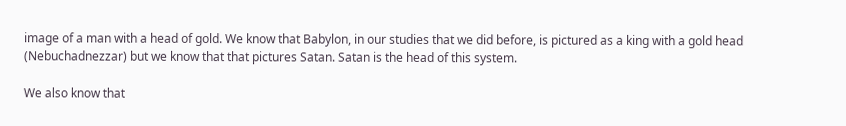image of a man with a head of gold. We know that Babylon, in our studies that we did before, is pictured as a king with a gold head (Nebuchadnezzar) but we know that that pictures Satan. Satan is the head of this system.

We also know that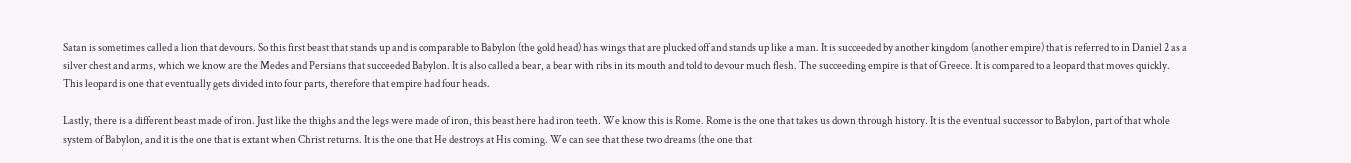Satan is sometimes called a lion that devours. So this first beast that stands up and is comparable to Babylon (the gold head) has wings that are plucked off and stands up like a man. It is succeeded by another kingdom (another empire) that is referred to in Daniel 2 as a silver chest and arms, which we know are the Medes and Persians that succeeded Babylon. It is also called a bear, a bear with ribs in its mouth and told to devour much flesh. The succeeding empire is that of Greece. It is compared to a leopard that moves quickly. This leopard is one that eventually gets divided into four parts, therefore that empire had four heads.

Lastly, there is a different beast made of iron. Just like the thighs and the legs were made of iron, this beast here had iron teeth. We know this is Rome. Rome is the one that takes us down through history. It is the eventual successor to Babylon, part of that whole system of Babylon, and it is the one that is extant when Christ returns. It is the one that He destroys at His coming. We can see that these two dreams (the one that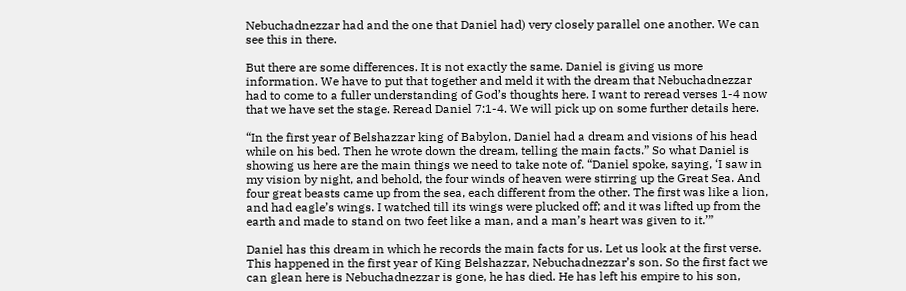Nebuchadnezzar had and the one that Daniel had) very closely parallel one another. We can see this in there.

But there are some differences. It is not exactly the same. Daniel is giving us more information. We have to put that together and meld it with the dream that Nebuchadnezzar had to come to a fuller understanding of God’s thoughts here. I want to reread verses 1-4 now that we have set the stage. Reread Daniel 7:1-4. We will pick up on some further details here.

“In the first year of Belshazzar king of Babylon, Daniel had a dream and visions of his head while on his bed. Then he wrote down the dream, telling the main facts.” So what Daniel is showing us here are the main things we need to take note of. “Daniel spoke, saying, ‘I saw in my vision by night, and behold, the four winds of heaven were stirring up the Great Sea. And four great beasts came up from the sea, each different from the other. The first was like a lion, and had eagle’s wings. I watched till its wings were plucked off; and it was lifted up from the earth and made to stand on two feet like a man, and a man’s heart was given to it.’”

Daniel has this dream in which he records the main facts for us. Let us look at the first verse. This happened in the first year of King Belshazzar, Nebuchadnezzar’s son. So the first fact we can glean here is Nebuchadnezzar is gone, he has died. He has left his empire to his son,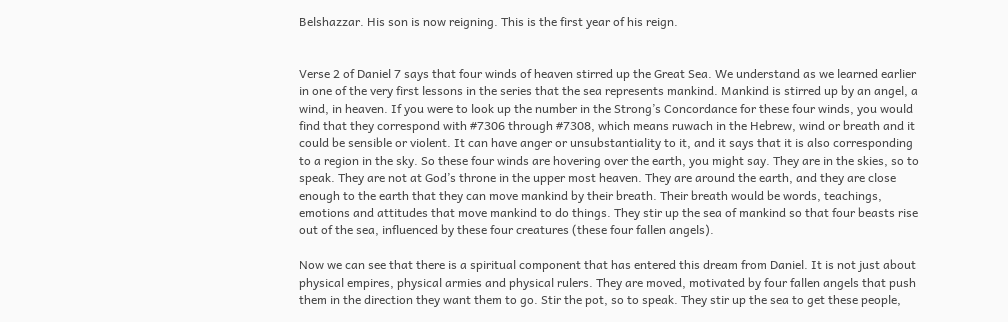Belshazzar. His son is now reigning. This is the first year of his reign.


Verse 2 of Daniel 7 says that four winds of heaven stirred up the Great Sea. We understand as we learned earlier in one of the very first lessons in the series that the sea represents mankind. Mankind is stirred up by an angel, a wind, in heaven. If you were to look up the number in the Strong’s Concordance for these four winds, you would find that they correspond with #7306 through #7308, which means ruwach in the Hebrew, wind or breath and it could be sensible or violent. It can have anger or unsubstantiality to it, and it says that it is also corresponding to a region in the sky. So these four winds are hovering over the earth, you might say. They are in the skies, so to speak. They are not at God’s throne in the upper most heaven. They are around the earth, and they are close enough to the earth that they can move mankind by their breath. Their breath would be words, teachings, emotions and attitudes that move mankind to do things. They stir up the sea of mankind so that four beasts rise out of the sea, influenced by these four creatures (these four fallen angels).

Now we can see that there is a spiritual component that has entered this dream from Daniel. It is not just about physical empires, physical armies and physical rulers. They are moved, motivated by four fallen angels that push them in the direction they want them to go. Stir the pot, so to speak. They stir up the sea to get these people,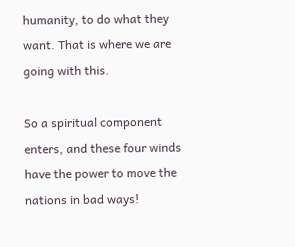humanity, to do what they want. That is where we are going with this.

So a spiritual component enters, and these four winds have the power to move the nations in bad ways!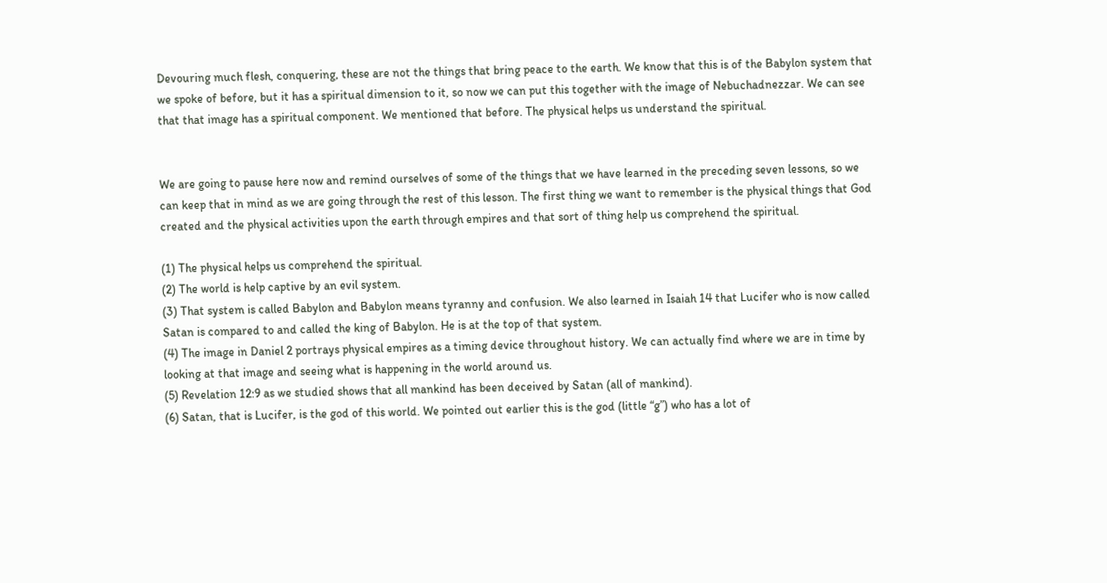Devouring much flesh, conquering, these are not the things that bring peace to the earth. We know that this is of the Babylon system that we spoke of before, but it has a spiritual dimension to it, so now we can put this together with the image of Nebuchadnezzar. We can see that that image has a spiritual component. We mentioned that before. The physical helps us understand the spiritual.


We are going to pause here now and remind ourselves of some of the things that we have learned in the preceding seven lessons, so we can keep that in mind as we are going through the rest of this lesson. The first thing we want to remember is the physical things that God created and the physical activities upon the earth through empires and that sort of thing help us comprehend the spiritual.

(1) The physical helps us comprehend the spiritual.
(2) The world is help captive by an evil system.
(3) That system is called Babylon and Babylon means tyranny and confusion. We also learned in Isaiah 14 that Lucifer who is now called Satan is compared to and called the king of Babylon. He is at the top of that system.
(4) The image in Daniel 2 portrays physical empires as a timing device throughout history. We can actually find where we are in time by looking at that image and seeing what is happening in the world around us.
(5) Revelation 12:9 as we studied shows that all mankind has been deceived by Satan (all of mankind).
(6) Satan, that is Lucifer, is the god of this world. We pointed out earlier this is the god (little “g”) who has a lot of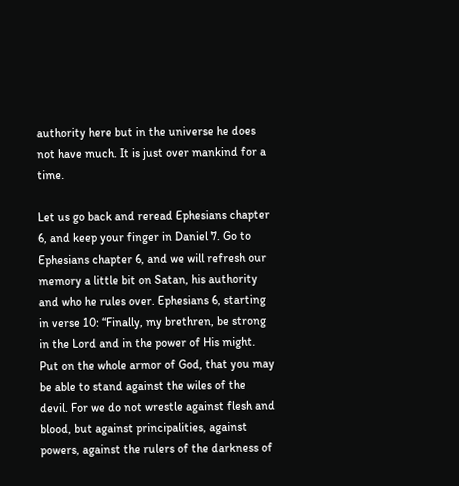authority here but in the universe he does not have much. It is just over mankind for a time.

Let us go back and reread Ephesians chapter 6, and keep your finger in Daniel 7. Go to Ephesians chapter 6, and we will refresh our memory a little bit on Satan, his authority and who he rules over. Ephesians 6, starting in verse 10: “Finally, my brethren, be strong in the Lord and in the power of His might. Put on the whole armor of God, that you may be able to stand against the wiles of the devil. For we do not wrestle against flesh and blood, but against principalities, against powers, against the rulers of the darkness of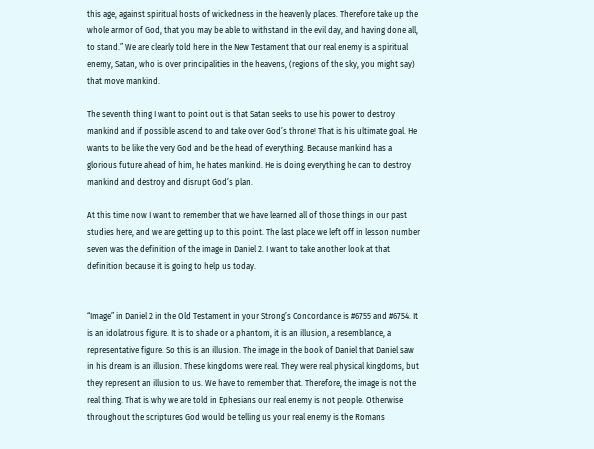this age, against spiritual hosts of wickedness in the heavenly places. Therefore take up the whole armor of God, that you may be able to withstand in the evil day, and having done all, to stand.” We are clearly told here in the New Testament that our real enemy is a spiritual enemy, Satan, who is over principalities in the heavens, (regions of the sky, you might say) that move mankind.

The seventh thing I want to point out is that Satan seeks to use his power to destroy mankind and if possible ascend to and take over God’s throne! That is his ultimate goal. He wants to be like the very God and be the head of everything. Because mankind has a glorious future ahead of him, he hates mankind. He is doing everything he can to destroy mankind and destroy and disrupt God’s plan.

At this time now I want to remember that we have learned all of those things in our past studies here, and we are getting up to this point. The last place we left off in lesson number seven was the definition of the image in Daniel 2. I want to take another look at that definition because it is going to help us today.


“Image” in Daniel 2 in the Old Testament in your Strong’s Concordance is #6755 and #6754. It is an idolatrous figure. It is to shade or a phantom, it is an illusion, a resemblance, a representative figure. So this is an illusion. The image in the book of Daniel that Daniel saw in his dream is an illusion. These kingdoms were real. They were real physical kingdoms, but they represent an illusion to us. We have to remember that. Therefore, the image is not the real thing. That is why we are told in Ephesians our real enemy is not people. Otherwise throughout the scriptures God would be telling us your real enemy is the Romans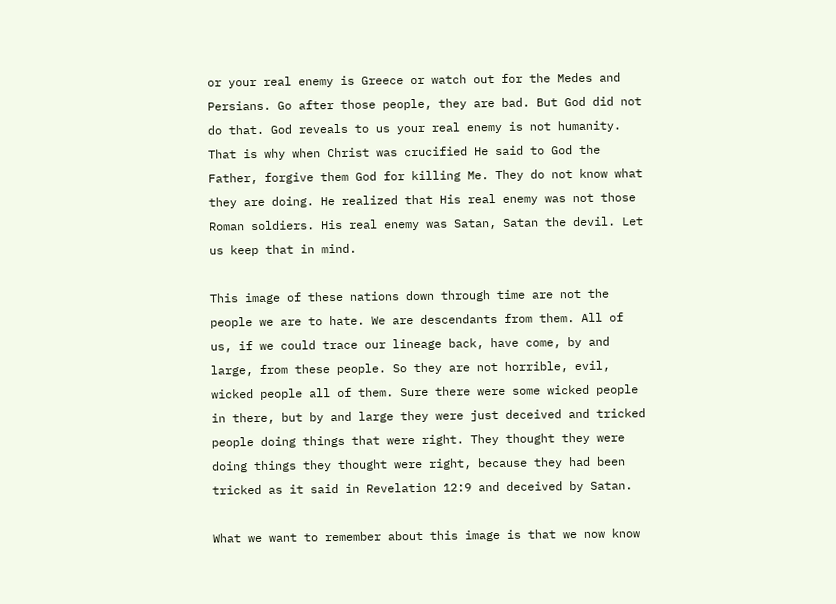or your real enemy is Greece or watch out for the Medes and Persians. Go after those people, they are bad. But God did not do that. God reveals to us your real enemy is not humanity. That is why when Christ was crucified He said to God the Father, forgive them God for killing Me. They do not know what they are doing. He realized that His real enemy was not those Roman soldiers. His real enemy was Satan, Satan the devil. Let us keep that in mind.

This image of these nations down through time are not the people we are to hate. We are descendants from them. All of us, if we could trace our lineage back, have come, by and large, from these people. So they are not horrible, evil, wicked people all of them. Sure there were some wicked people in there, but by and large they were just deceived and tricked people doing things that were right. They thought they were doing things they thought were right, because they had been tricked as it said in Revelation 12:9 and deceived by Satan.

What we want to remember about this image is that we now know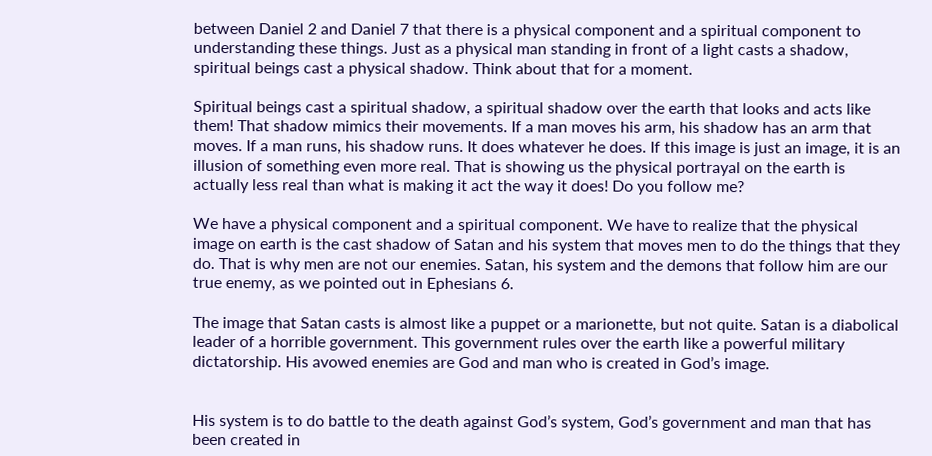between Daniel 2 and Daniel 7 that there is a physical component and a spiritual component to understanding these things. Just as a physical man standing in front of a light casts a shadow, spiritual beings cast a physical shadow. Think about that for a moment.

Spiritual beings cast a spiritual shadow, a spiritual shadow over the earth that looks and acts like them! That shadow mimics their movements. If a man moves his arm, his shadow has an arm that moves. If a man runs, his shadow runs. It does whatever he does. If this image is just an image, it is an illusion of something even more real. That is showing us the physical portrayal on the earth is actually less real than what is making it act the way it does! Do you follow me?

We have a physical component and a spiritual component. We have to realize that the physical image on earth is the cast shadow of Satan and his system that moves men to do the things that they do. That is why men are not our enemies. Satan, his system and the demons that follow him are our true enemy, as we pointed out in Ephesians 6.

The image that Satan casts is almost like a puppet or a marionette, but not quite. Satan is a diabolical leader of a horrible government. This government rules over the earth like a powerful military dictatorship. His avowed enemies are God and man who is created in God’s image.


His system is to do battle to the death against God’s system, God’s government and man that has been created in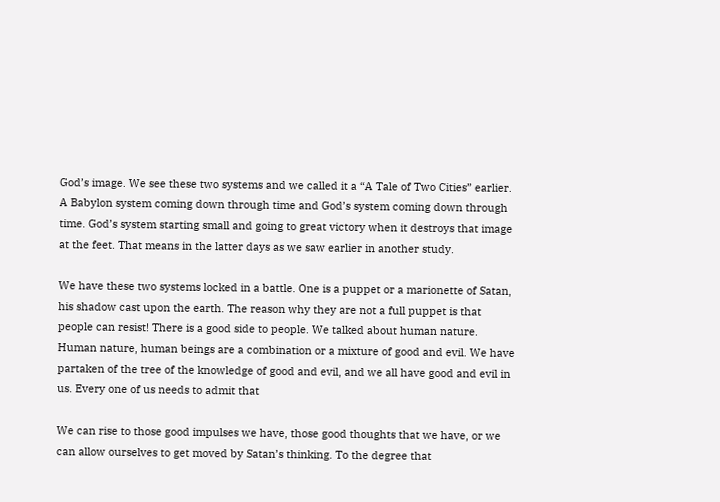God’s image. We see these two systems and we called it a “A Tale of Two Cities” earlier. A Babylon system coming down through time and God’s system coming down through time. God’s system starting small and going to great victory when it destroys that image at the feet. That means in the latter days as we saw earlier in another study.

We have these two systems locked in a battle. One is a puppet or a marionette of Satan, his shadow cast upon the earth. The reason why they are not a full puppet is that people can resist! There is a good side to people. We talked about human nature. Human nature, human beings are a combination or a mixture of good and evil. We have partaken of the tree of the knowledge of good and evil, and we all have good and evil in us. Every one of us needs to admit that

We can rise to those good impulses we have, those good thoughts that we have, or we can allow ourselves to get moved by Satan’s thinking. To the degree that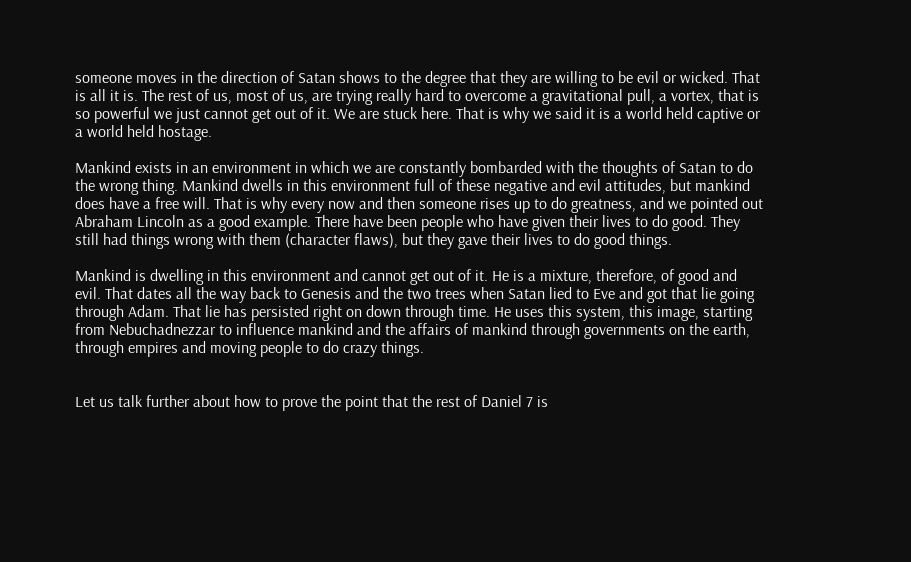someone moves in the direction of Satan shows to the degree that they are willing to be evil or wicked. That is all it is. The rest of us, most of us, are trying really hard to overcome a gravitational pull, a vortex, that is so powerful we just cannot get out of it. We are stuck here. That is why we said it is a world held captive or a world held hostage.

Mankind exists in an environment in which we are constantly bombarded with the thoughts of Satan to do the wrong thing. Mankind dwells in this environment full of these negative and evil attitudes, but mankind does have a free will. That is why every now and then someone rises up to do greatness, and we pointed out Abraham Lincoln as a good example. There have been people who have given their lives to do good. They still had things wrong with them (character flaws), but they gave their lives to do good things.

Mankind is dwelling in this environment and cannot get out of it. He is a mixture, therefore, of good and evil. That dates all the way back to Genesis and the two trees when Satan lied to Eve and got that lie going through Adam. That lie has persisted right on down through time. He uses this system, this image, starting from Nebuchadnezzar to influence mankind and the affairs of mankind through governments on the earth, through empires and moving people to do crazy things.


Let us talk further about how to prove the point that the rest of Daniel 7 is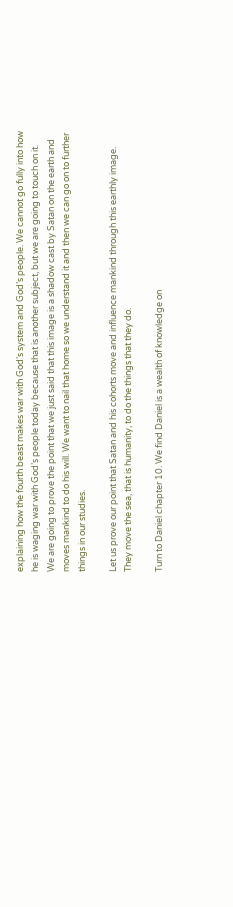explaining how the fourth beast makes war with God’s system and God’s people. We cannot go fully into how he is waging war with God’s people today because that is another subject, but we are going to touch on it. We are going to prove the point that we just said that this image is a shadow cast by Satan on the earth and moves mankind to do his will. We want to nail that home so we understand it and then we can go on to further things in our studies.

Let us prove our point that Satan and his cohorts move and influence mankind through this earthly image. They move the sea, that is humanity, to do the things that they do.

Turn to Daniel chapter 10. We find Daniel is a wealth of knowledge on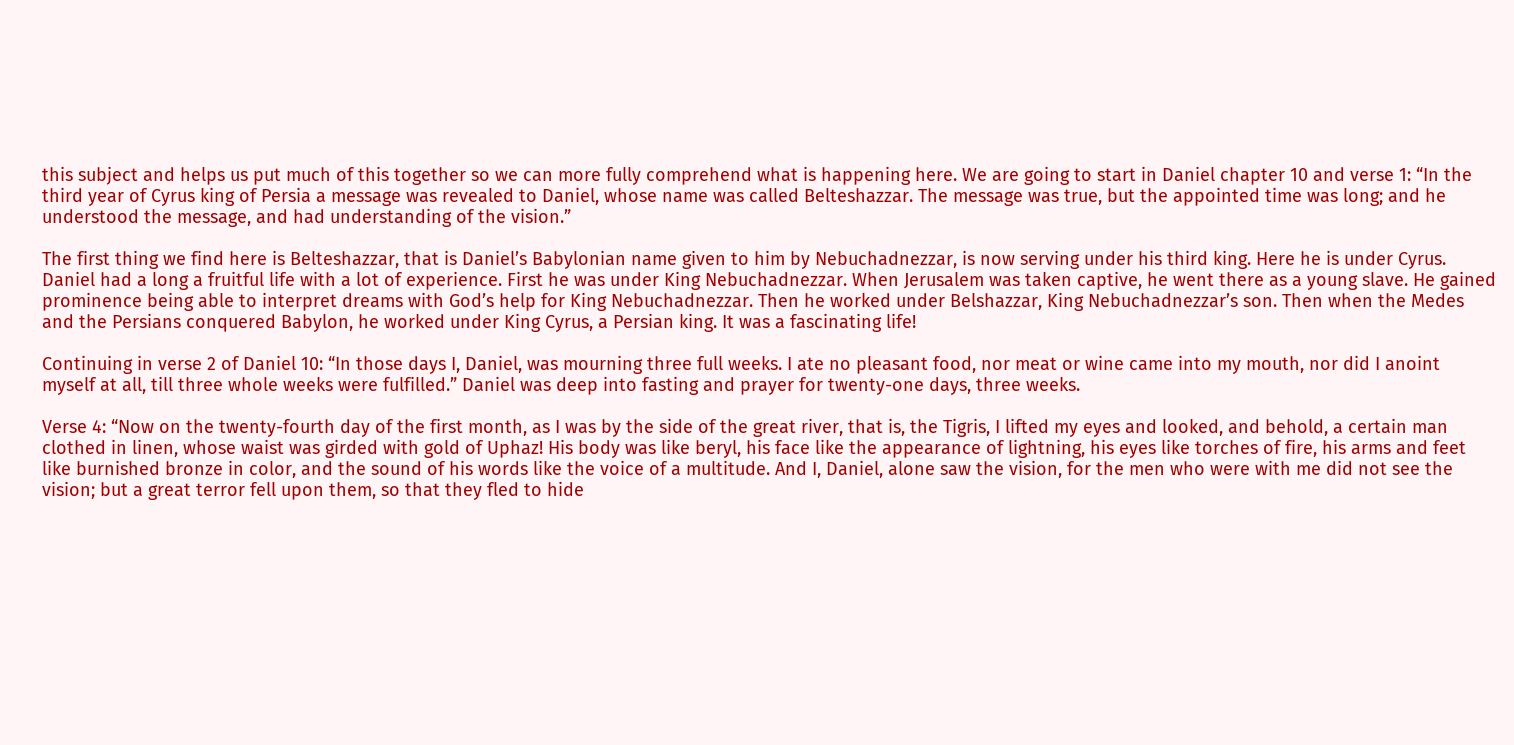this subject and helps us put much of this together so we can more fully comprehend what is happening here. We are going to start in Daniel chapter 10 and verse 1: “In the third year of Cyrus king of Persia a message was revealed to Daniel, whose name was called Belteshazzar. The message was true, but the appointed time was long; and he understood the message, and had understanding of the vision.”

The first thing we find here is Belteshazzar, that is Daniel’s Babylonian name given to him by Nebuchadnezzar, is now serving under his third king. Here he is under Cyrus. Daniel had a long a fruitful life with a lot of experience. First he was under King Nebuchadnezzar. When Jerusalem was taken captive, he went there as a young slave. He gained prominence being able to interpret dreams with God’s help for King Nebuchadnezzar. Then he worked under Belshazzar, King Nebuchadnezzar’s son. Then when the Medes and the Persians conquered Babylon, he worked under King Cyrus, a Persian king. It was a fascinating life!

Continuing in verse 2 of Daniel 10: “In those days I, Daniel, was mourning three full weeks. I ate no pleasant food, nor meat or wine came into my mouth, nor did I anoint myself at all, till three whole weeks were fulfilled.” Daniel was deep into fasting and prayer for twenty-one days, three weeks.

Verse 4: “Now on the twenty-fourth day of the first month, as I was by the side of the great river, that is, the Tigris, I lifted my eyes and looked, and behold, a certain man clothed in linen, whose waist was girded with gold of Uphaz! His body was like beryl, his face like the appearance of lightning, his eyes like torches of fire, his arms and feet like burnished bronze in color, and the sound of his words like the voice of a multitude. And I, Daniel, alone saw the vision, for the men who were with me did not see the vision; but a great terror fell upon them, so that they fled to hide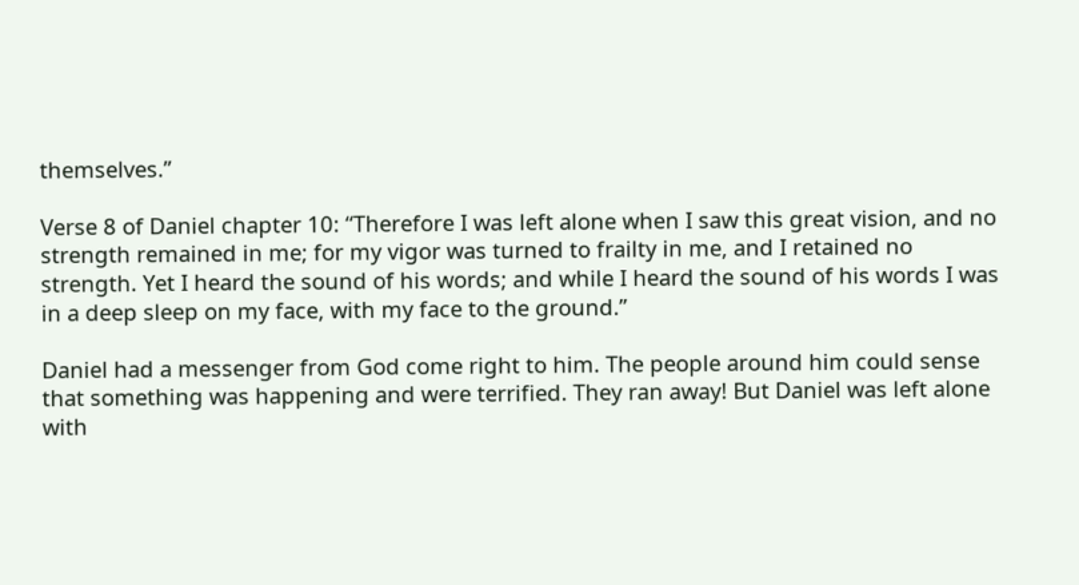themselves.”

Verse 8 of Daniel chapter 10: “Therefore I was left alone when I saw this great vision, and no strength remained in me; for my vigor was turned to frailty in me, and I retained no strength. Yet I heard the sound of his words; and while I heard the sound of his words I was in a deep sleep on my face, with my face to the ground.”

Daniel had a messenger from God come right to him. The people around him could sense that something was happening and were terrified. They ran away! But Daniel was left alone with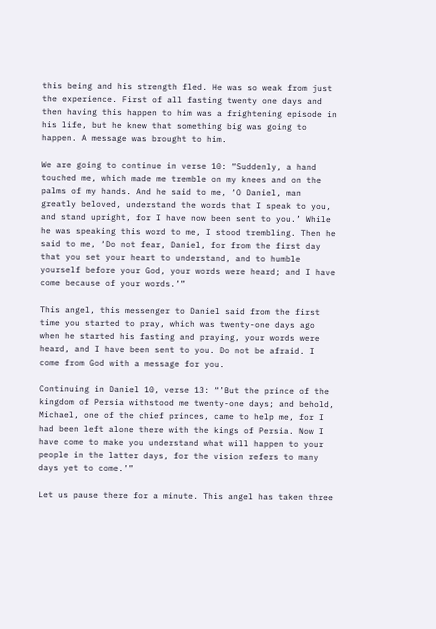this being and his strength fled. He was so weak from just the experience. First of all fasting twenty one days and then having this happen to him was a frightening episode in his life, but he knew that something big was going to happen. A message was brought to him.

We are going to continue in verse 10: “Suddenly, a hand touched me, which made me tremble on my knees and on the palms of my hands. And he said to me, ‘O Daniel, man greatly beloved, understand the words that I speak to you, and stand upright, for I have now been sent to you.’ While he was speaking this word to me, I stood trembling. Then he said to me, ‘Do not fear, Daniel, for from the first day that you set your heart to understand, and to humble yourself before your God, your words were heard; and I have come because of your words.’”

This angel, this messenger to Daniel said from the first time you started to pray, which was twenty-one days ago when he started his fasting and praying, your words were heard, and I have been sent to you. Do not be afraid. I come from God with a message for you.

Continuing in Daniel 10, verse 13: “’But the prince of the kingdom of Persia withstood me twenty-one days; and behold, Michael, one of the chief princes, came to help me, for I had been left alone there with the kings of Persia. Now I have come to make you understand what will happen to your people in the latter days, for the vision refers to many days yet to come.’”

Let us pause there for a minute. This angel has taken three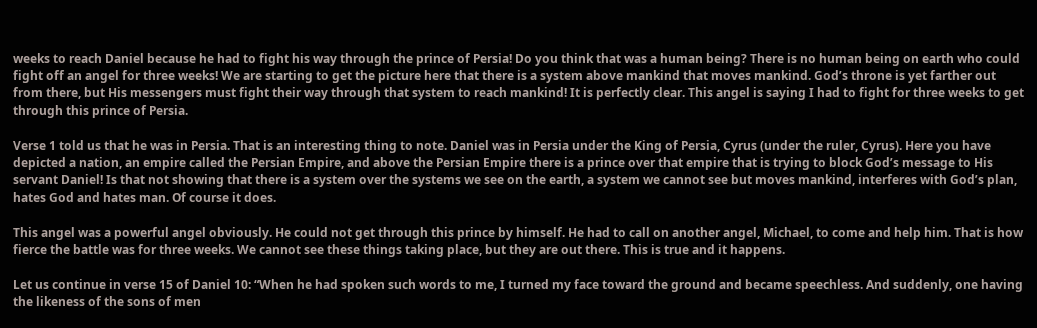weeks to reach Daniel because he had to fight his way through the prince of Persia! Do you think that was a human being? There is no human being on earth who could fight off an angel for three weeks! We are starting to get the picture here that there is a system above mankind that moves mankind. God’s throne is yet farther out from there, but His messengers must fight their way through that system to reach mankind! It is perfectly clear. This angel is saying I had to fight for three weeks to get through this prince of Persia.

Verse 1 told us that he was in Persia. That is an interesting thing to note. Daniel was in Persia under the King of Persia, Cyrus (under the ruler, Cyrus). Here you have depicted a nation, an empire called the Persian Empire, and above the Persian Empire there is a prince over that empire that is trying to block God’s message to His servant Daniel! Is that not showing that there is a system over the systems we see on the earth, a system we cannot see but moves mankind, interferes with God’s plan, hates God and hates man. Of course it does.

This angel was a powerful angel obviously. He could not get through this prince by himself. He had to call on another angel, Michael, to come and help him. That is how fierce the battle was for three weeks. We cannot see these things taking place, but they are out there. This is true and it happens.

Let us continue in verse 15 of Daniel 10: “When he had spoken such words to me, I turned my face toward the ground and became speechless. And suddenly, one having the likeness of the sons of men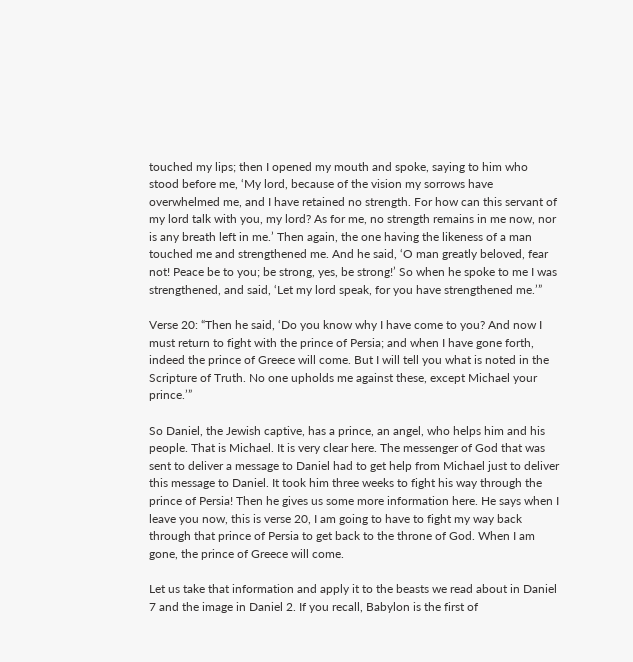touched my lips; then I opened my mouth and spoke, saying to him who stood before me, ‘My lord, because of the vision my sorrows have overwhelmed me, and I have retained no strength. For how can this servant of my lord talk with you, my lord? As for me, no strength remains in me now, nor is any breath left in me.’ Then again, the one having the likeness of a man touched me and strengthened me. And he said, ‘O man greatly beloved, fear not! Peace be to you; be strong, yes, be strong!’ So when he spoke to me I was strengthened, and said, ‘Let my lord speak, for you have strengthened me.’”

Verse 20: “Then he said, ‘Do you know why I have come to you? And now I must return to fight with the prince of Persia; and when I have gone forth, indeed the prince of Greece will come. But I will tell you what is noted in the Scripture of Truth. No one upholds me against these, except Michael your prince.’”

So Daniel, the Jewish captive, has a prince, an angel, who helps him and his people. That is Michael. It is very clear here. The messenger of God that was sent to deliver a message to Daniel had to get help from Michael just to deliver this message to Daniel. It took him three weeks to fight his way through the prince of Persia! Then he gives us some more information here. He says when I leave you now, this is verse 20, I am going to have to fight my way back through that prince of Persia to get back to the throne of God. When I am gone, the prince of Greece will come.

Let us take that information and apply it to the beasts we read about in Daniel 7 and the image in Daniel 2. If you recall, Babylon is the first of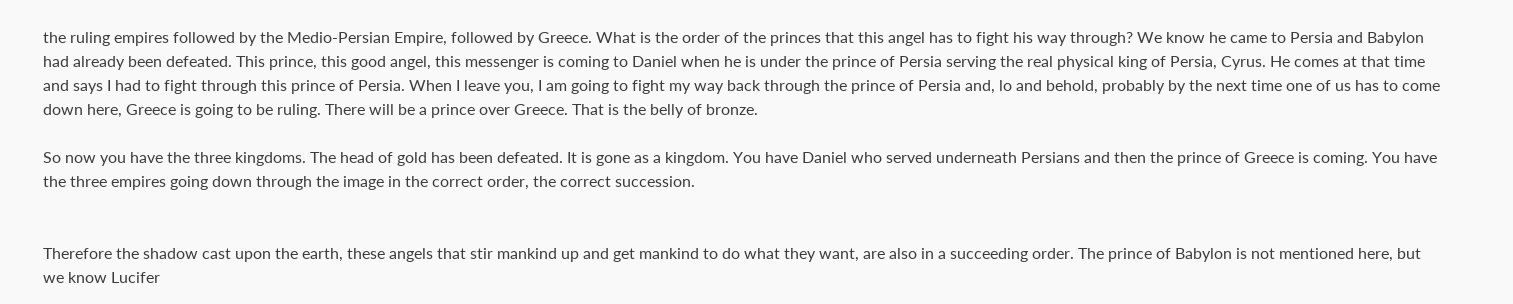the ruling empires followed by the Medio-Persian Empire, followed by Greece. What is the order of the princes that this angel has to fight his way through? We know he came to Persia and Babylon had already been defeated. This prince, this good angel, this messenger is coming to Daniel when he is under the prince of Persia serving the real physical king of Persia, Cyrus. He comes at that time and says I had to fight through this prince of Persia. When I leave you, I am going to fight my way back through the prince of Persia and, lo and behold, probably by the next time one of us has to come down here, Greece is going to be ruling. There will be a prince over Greece. That is the belly of bronze.

So now you have the three kingdoms. The head of gold has been defeated. It is gone as a kingdom. You have Daniel who served underneath Persians and then the prince of Greece is coming. You have the three empires going down through the image in the correct order, the correct succession.


Therefore the shadow cast upon the earth, these angels that stir mankind up and get mankind to do what they want, are also in a succeeding order. The prince of Babylon is not mentioned here, but we know Lucifer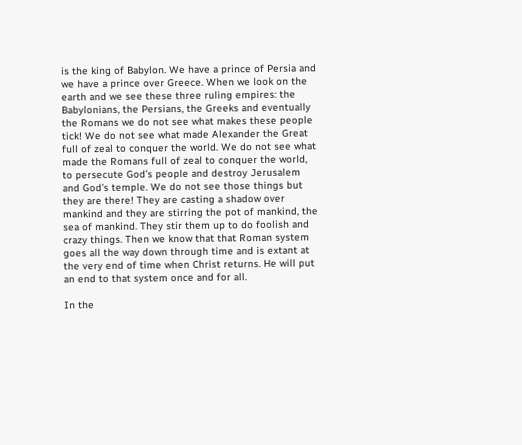is the king of Babylon. We have a prince of Persia and we have a prince over Greece. When we look on the earth and we see these three ruling empires: the Babylonians, the Persians, the Greeks and eventually the Romans we do not see what makes these people tick! We do not see what made Alexander the Great full of zeal to conquer the world. We do not see what made the Romans full of zeal to conquer the world, to persecute God’s people and destroy Jerusalem and God’s temple. We do not see those things but they are there! They are casting a shadow over mankind and they are stirring the pot of mankind, the sea of mankind. They stir them up to do foolish and crazy things. Then we know that that Roman system goes all the way down through time and is extant at the very end of time when Christ returns. He will put an end to that system once and for all.

In the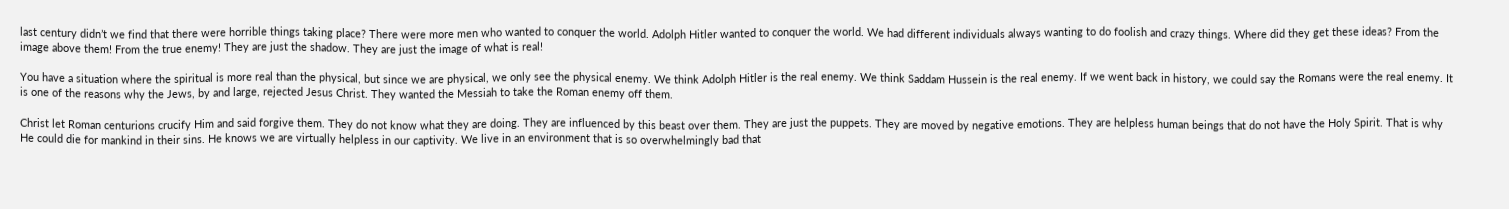last century didn’t we find that there were horrible things taking place? There were more men who wanted to conquer the world. Adolph Hitler wanted to conquer the world. We had different individuals always wanting to do foolish and crazy things. Where did they get these ideas? From the image above them! From the true enemy! They are just the shadow. They are just the image of what is real!

You have a situation where the spiritual is more real than the physical, but since we are physical, we only see the physical enemy. We think Adolph Hitler is the real enemy. We think Saddam Hussein is the real enemy. If we went back in history, we could say the Romans were the real enemy. It is one of the reasons why the Jews, by and large, rejected Jesus Christ. They wanted the Messiah to take the Roman enemy off them.

Christ let Roman centurions crucify Him and said forgive them. They do not know what they are doing. They are influenced by this beast over them. They are just the puppets. They are moved by negative emotions. They are helpless human beings that do not have the Holy Spirit. That is why He could die for mankind in their sins. He knows we are virtually helpless in our captivity. We live in an environment that is so overwhelmingly bad that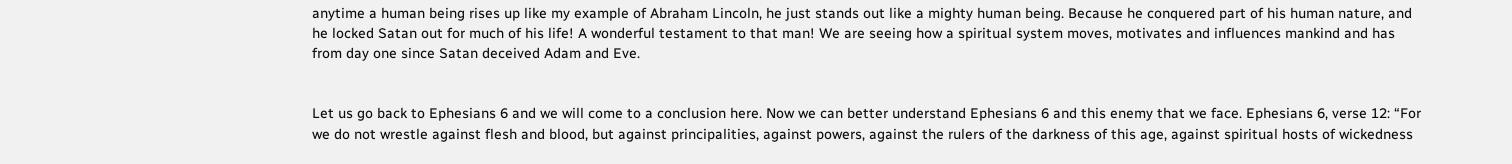anytime a human being rises up like my example of Abraham Lincoln, he just stands out like a mighty human being. Because he conquered part of his human nature, and he locked Satan out for much of his life! A wonderful testament to that man! We are seeing how a spiritual system moves, motivates and influences mankind and has from day one since Satan deceived Adam and Eve.


Let us go back to Ephesians 6 and we will come to a conclusion here. Now we can better understand Ephesians 6 and this enemy that we face. Ephesians 6, verse 12: “For we do not wrestle against flesh and blood, but against principalities, against powers, against the rulers of the darkness of this age, against spiritual hosts of wickedness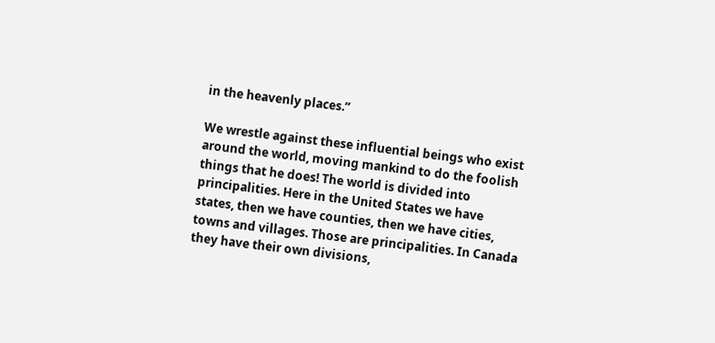in the heavenly places.”

We wrestle against these influential beings who exist around the world, moving mankind to do the foolish things that he does! The world is divided into principalities. Here in the United States we have states, then we have counties, then we have cities, towns and villages. Those are principalities. In Canada they have their own divisions,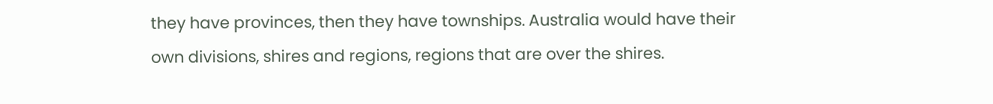they have provinces, then they have townships. Australia would have their own divisions, shires and regions, regions that are over the shires.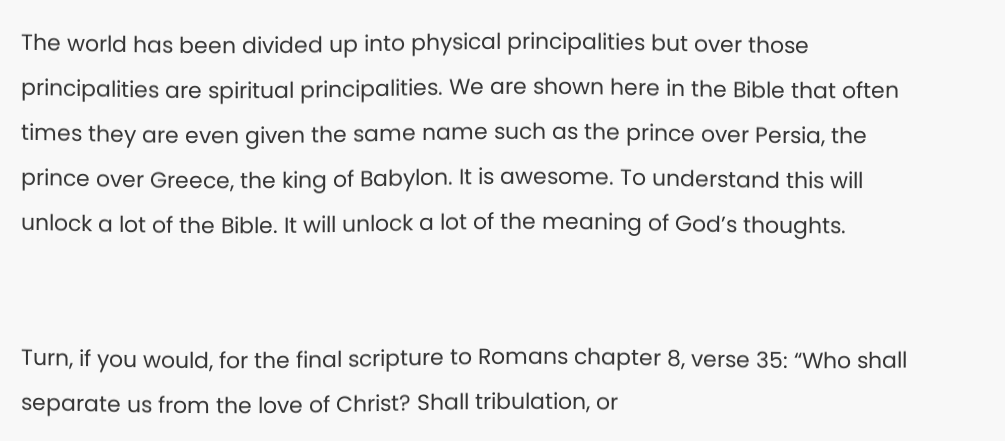The world has been divided up into physical principalities but over those principalities are spiritual principalities. We are shown here in the Bible that often times they are even given the same name such as the prince over Persia, the prince over Greece, the king of Babylon. It is awesome. To understand this will unlock a lot of the Bible. It will unlock a lot of the meaning of God’s thoughts.


Turn, if you would, for the final scripture to Romans chapter 8, verse 35: “Who shall separate us from the love of Christ? Shall tribulation, or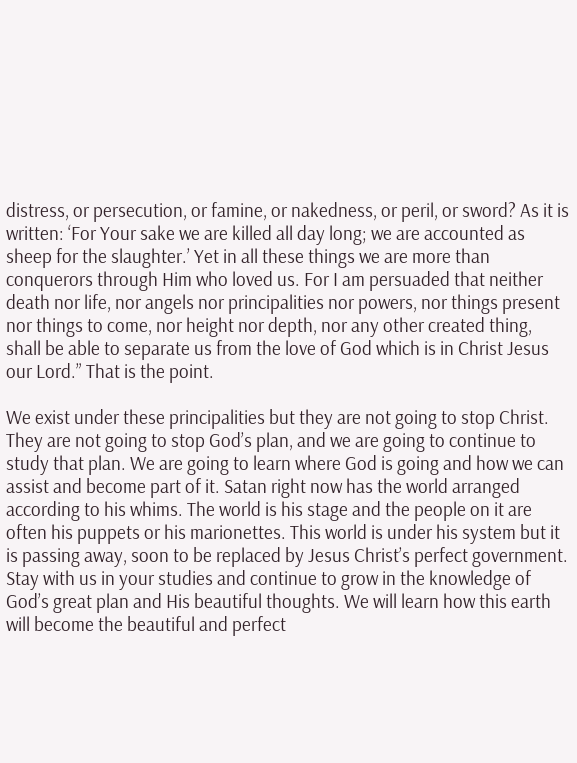distress, or persecution, or famine, or nakedness, or peril, or sword? As it is written: ‘For Your sake we are killed all day long; we are accounted as sheep for the slaughter.’ Yet in all these things we are more than conquerors through Him who loved us. For I am persuaded that neither death nor life, nor angels nor principalities nor powers, nor things present nor things to come, nor height nor depth, nor any other created thing, shall be able to separate us from the love of God which is in Christ Jesus our Lord.” That is the point.

We exist under these principalities but they are not going to stop Christ. They are not going to stop God’s plan, and we are going to continue to study that plan. We are going to learn where God is going and how we can assist and become part of it. Satan right now has the world arranged according to his whims. The world is his stage and the people on it are often his puppets or his marionettes. This world is under his system but it is passing away, soon to be replaced by Jesus Christ’s perfect government. Stay with us in your studies and continue to grow in the knowledge of God’s great plan and His beautiful thoughts. We will learn how this earth will become the beautiful and perfect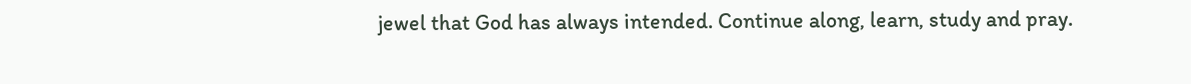jewel that God has always intended. Continue along, learn, study and pray.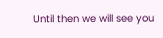Until then we will see you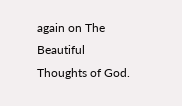again on The Beautiful Thoughts of God.